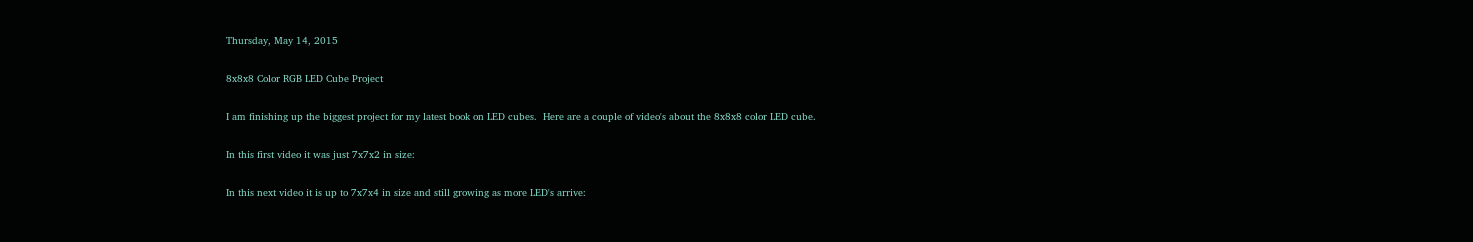Thursday, May 14, 2015

8x8x8 Color RGB LED Cube Project

I am finishing up the biggest project for my latest book on LED cubes.  Here are a couple of video's about the 8x8x8 color LED cube.

In this first video it was just 7x7x2 in size:

In this next video it is up to 7x7x4 in size and still growing as more LED's arrive: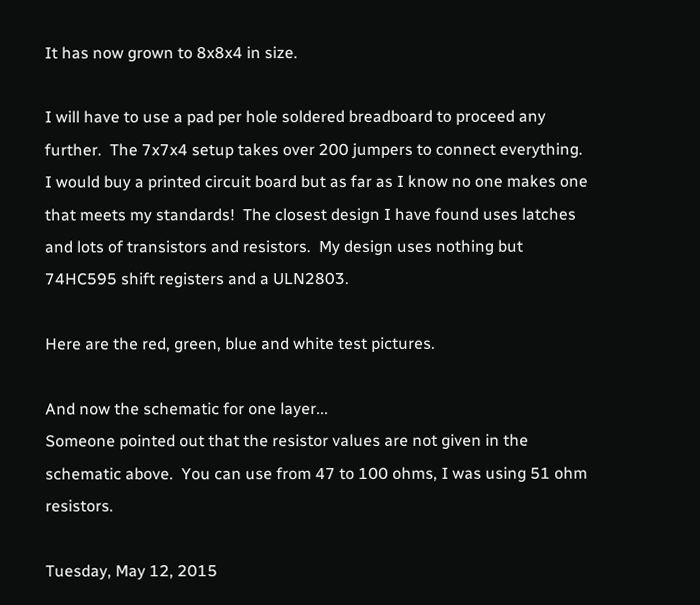It has now grown to 8x8x4 in size.

I will have to use a pad per hole soldered breadboard to proceed any further.  The 7x7x4 setup takes over 200 jumpers to connect everything.  I would buy a printed circuit board but as far as I know no one makes one that meets my standards!  The closest design I have found uses latches and lots of transistors and resistors.  My design uses nothing but 74HC595 shift registers and a ULN2803.

Here are the red, green, blue and white test pictures.

And now the schematic for one layer...
Someone pointed out that the resistor values are not given in the schematic above.  You can use from 47 to 100 ohms, I was using 51 ohm resistors.

Tuesday, May 12, 2015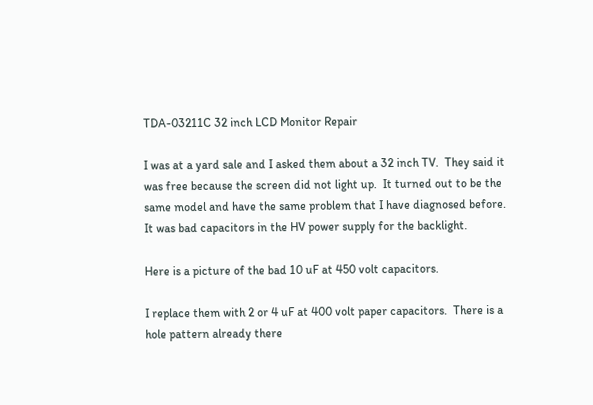TDA-03211C 32 inch LCD Monitor Repair

I was at a yard sale and I asked them about a 32 inch TV.  They said it was free because the screen did not light up.  It turned out to be the same model and have the same problem that I have diagnosed before.  It was bad capacitors in the HV power supply for the backlight.

Here is a picture of the bad 10 uF at 450 volt capacitors.

I replace them with 2 or 4 uF at 400 volt paper capacitors.  There is a hole pattern already there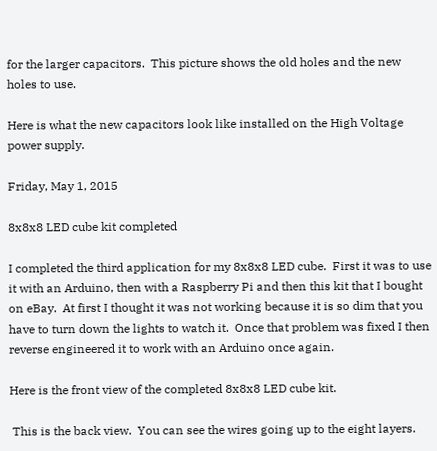for the larger capacitors.  This picture shows the old holes and the new holes to use.

Here is what the new capacitors look like installed on the High Voltage power supply.

Friday, May 1, 2015

8x8x8 LED cube kit completed

I completed the third application for my 8x8x8 LED cube.  First it was to use it with an Arduino, then with a Raspberry Pi and then this kit that I bought on eBay.  At first I thought it was not working because it is so dim that you have to turn down the lights to watch it.  Once that problem was fixed I then reverse engineered it to work with an Arduino once again.

Here is the front view of the completed 8x8x8 LED cube kit.

 This is the back view.  You can see the wires going up to the eight layers.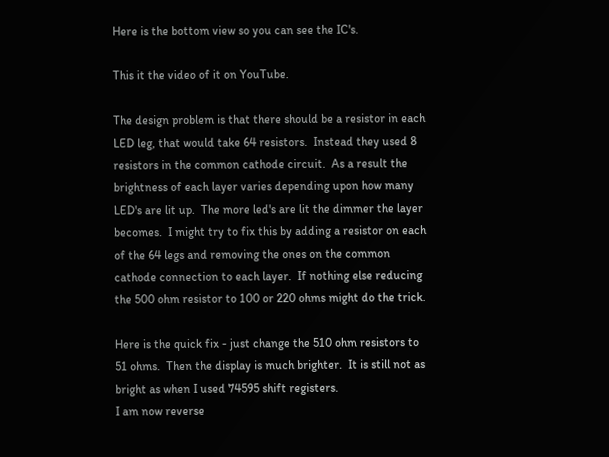Here is the bottom view so you can see the IC's.

This it the video of it on YouTube.

The design problem is that there should be a resistor in each LED leg, that would take 64 resistors.  Instead they used 8 resistors in the common cathode circuit.  As a result the brightness of each layer varies depending upon how many LED's are lit up.  The more led's are lit the dimmer the layer becomes.  I might try to fix this by adding a resistor on each of the 64 legs and removing the ones on the common cathode connection to each layer.  If nothing else reducing the 500 ohm resistor to 100 or 220 ohms might do the trick.

Here is the quick fix - just change the 510 ohm resistors to 51 ohms.  Then the display is much brighter.  It is still not as bright as when I used 74595 shift registers.
I am now reverse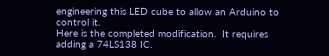engineering this LED cube to allow an Arduino to control it.
Here is the completed modification.  It requires adding a 74LS138 IC.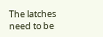The latches need to be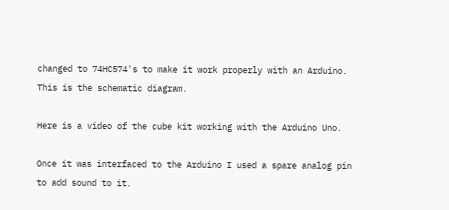changed to 74HC574's to make it work properly with an Arduino.
This is the schematic diagram.

Here is a video of the cube kit working with the Arduino Uno.

Once it was interfaced to the Arduino I used a spare analog pin to add sound to it.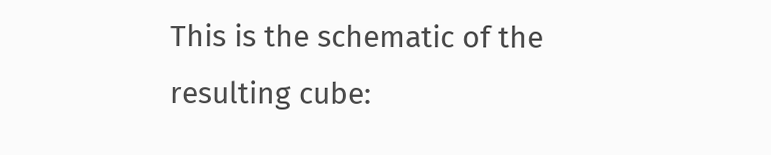This is the schematic of the resulting cube: